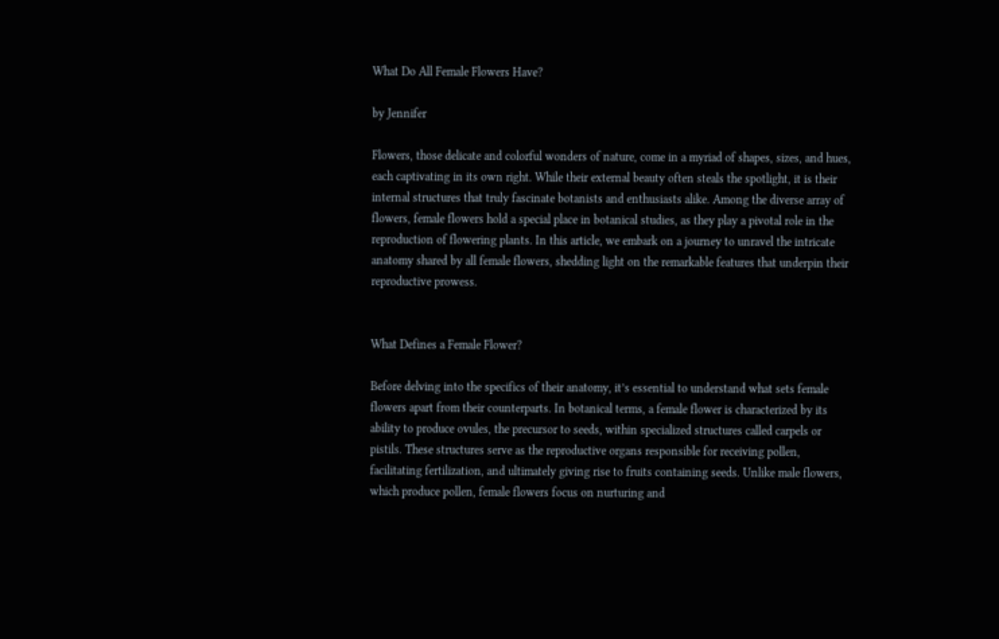What Do All Female Flowers Have?

by Jennifer

Flowers, those delicate and colorful wonders of nature, come in a myriad of shapes, sizes, and hues, each captivating in its own right. While their external beauty often steals the spotlight, it is their internal structures that truly fascinate botanists and enthusiasts alike. Among the diverse array of flowers, female flowers hold a special place in botanical studies, as they play a pivotal role in the reproduction of flowering plants. In this article, we embark on a journey to unravel the intricate anatomy shared by all female flowers, shedding light on the remarkable features that underpin their reproductive prowess.


What Defines a Female Flower?

Before delving into the specifics of their anatomy, it’s essential to understand what sets female flowers apart from their counterparts. In botanical terms, a female flower is characterized by its ability to produce ovules, the precursor to seeds, within specialized structures called carpels or pistils. These structures serve as the reproductive organs responsible for receiving pollen, facilitating fertilization, and ultimately giving rise to fruits containing seeds. Unlike male flowers, which produce pollen, female flowers focus on nurturing and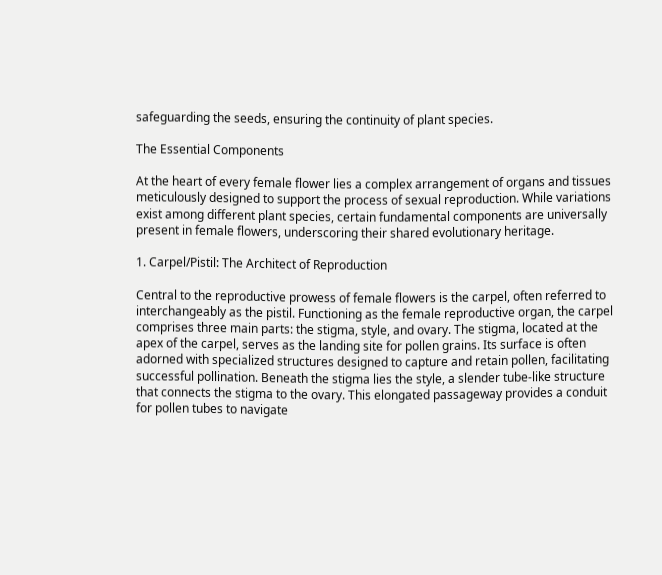safeguarding the seeds, ensuring the continuity of plant species.

The Essential Components

At the heart of every female flower lies a complex arrangement of organs and tissues meticulously designed to support the process of sexual reproduction. While variations exist among different plant species, certain fundamental components are universally present in female flowers, underscoring their shared evolutionary heritage.

1. Carpel/Pistil: The Architect of Reproduction

Central to the reproductive prowess of female flowers is the carpel, often referred to interchangeably as the pistil. Functioning as the female reproductive organ, the carpel comprises three main parts: the stigma, style, and ovary. The stigma, located at the apex of the carpel, serves as the landing site for pollen grains. Its surface is often adorned with specialized structures designed to capture and retain pollen, facilitating successful pollination. Beneath the stigma lies the style, a slender tube-like structure that connects the stigma to the ovary. This elongated passageway provides a conduit for pollen tubes to navigate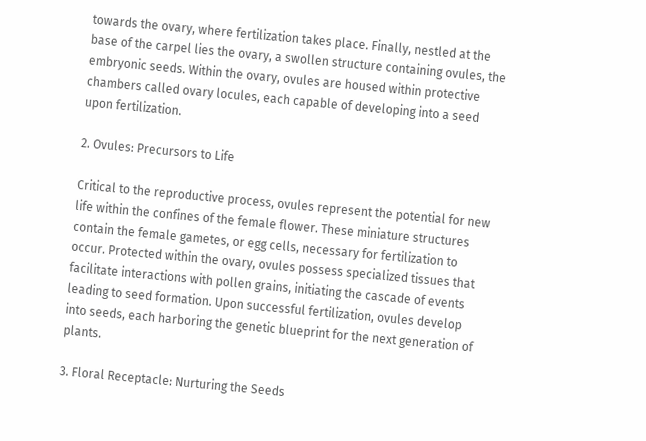towards the ovary, where fertilization takes place. Finally, nestled at the base of the carpel lies the ovary, a swollen structure containing ovules, the embryonic seeds. Within the ovary, ovules are housed within protective chambers called ovary locules, each capable of developing into a seed upon fertilization.

2. Ovules: Precursors to Life

Critical to the reproductive process, ovules represent the potential for new life within the confines of the female flower. These miniature structures contain the female gametes, or egg cells, necessary for fertilization to occur. Protected within the ovary, ovules possess specialized tissues that facilitate interactions with pollen grains, initiating the cascade of events leading to seed formation. Upon successful fertilization, ovules develop into seeds, each harboring the genetic blueprint for the next generation of plants.

3. Floral Receptacle: Nurturing the Seeds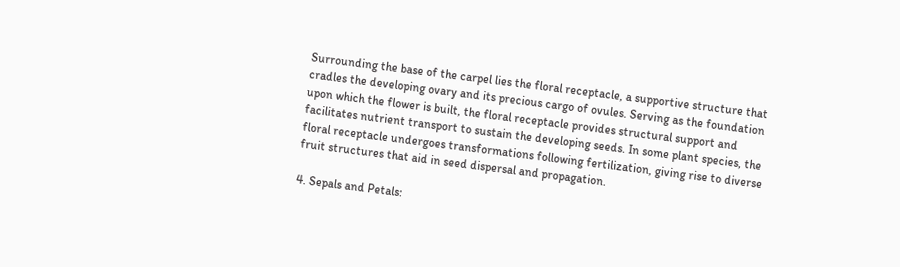Surrounding the base of the carpel lies the floral receptacle, a supportive structure that cradles the developing ovary and its precious cargo of ovules. Serving as the foundation upon which the flower is built, the floral receptacle provides structural support and facilitates nutrient transport to sustain the developing seeds. In some plant species, the floral receptacle undergoes transformations following fertilization, giving rise to diverse fruit structures that aid in seed dispersal and propagation.

4. Sepals and Petals: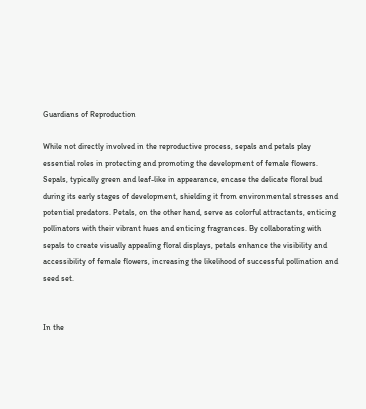Guardians of Reproduction

While not directly involved in the reproductive process, sepals and petals play essential roles in protecting and promoting the development of female flowers. Sepals, typically green and leaf-like in appearance, encase the delicate floral bud during its early stages of development, shielding it from environmental stresses and potential predators. Petals, on the other hand, serve as colorful attractants, enticing pollinators with their vibrant hues and enticing fragrances. By collaborating with sepals to create visually appealing floral displays, petals enhance the visibility and accessibility of female flowers, increasing the likelihood of successful pollination and seed set.


In the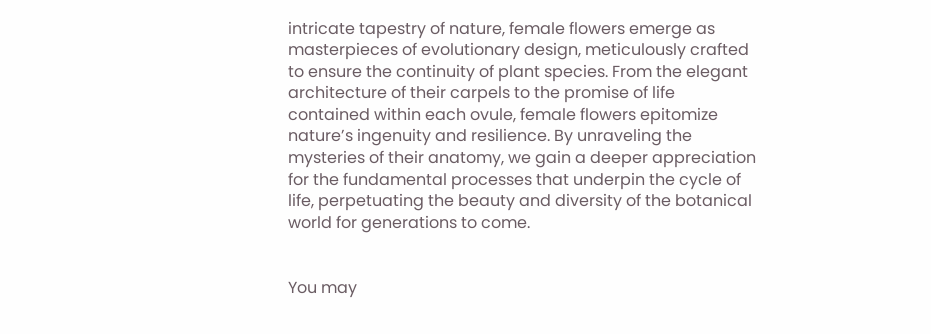intricate tapestry of nature, female flowers emerge as masterpieces of evolutionary design, meticulously crafted to ensure the continuity of plant species. From the elegant architecture of their carpels to the promise of life contained within each ovule, female flowers epitomize nature’s ingenuity and resilience. By unraveling the mysteries of their anatomy, we gain a deeper appreciation for the fundamental processes that underpin the cycle of life, perpetuating the beauty and diversity of the botanical world for generations to come.


You may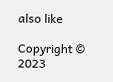also like

Copyright © 2023